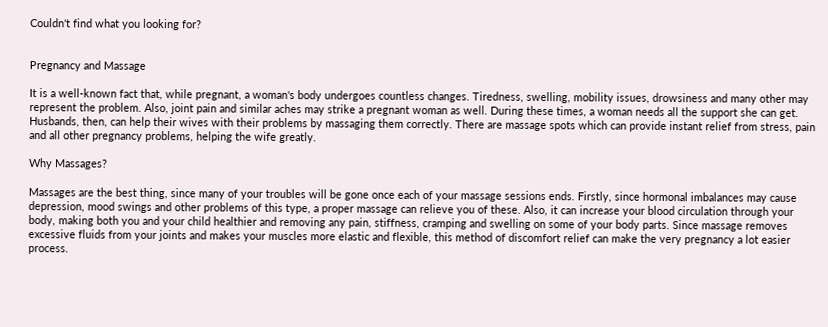Couldn't find what you looking for?


Pregnancy and Massage

It is a well-known fact that, while pregnant, a woman's body undergoes countless changes. Tiredness, swelling, mobility issues, drowsiness and many other may represent the problem. Also, joint pain and similar aches may strike a pregnant woman as well. During these times, a woman needs all the support she can get. Husbands, then, can help their wives with their problems by massaging them correctly. There are massage spots which can provide instant relief from stress, pain and all other pregnancy problems, helping the wife greatly.

Why Massages?

Massages are the best thing, since many of your troubles will be gone once each of your massage sessions ends. Firstly, since hormonal imbalances may cause depression, mood swings and other problems of this type, a proper massage can relieve you of these. Also, it can increase your blood circulation through your body, making both you and your child healthier and removing any pain, stiffness, cramping and swelling on some of your body parts. Since massage removes excessive fluids from your joints and makes your muscles more elastic and flexible, this method of discomfort relief can make the very pregnancy a lot easier process.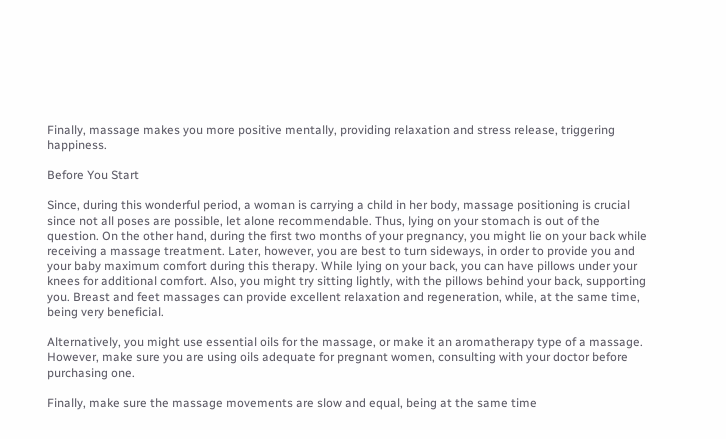Finally, massage makes you more positive mentally, providing relaxation and stress release, triggering happiness.

Before You Start

Since, during this wonderful period, a woman is carrying a child in her body, massage positioning is crucial since not all poses are possible, let alone recommendable. Thus, lying on your stomach is out of the question. On the other hand, during the first two months of your pregnancy, you might lie on your back while receiving a massage treatment. Later, however, you are best to turn sideways, in order to provide you and your baby maximum comfort during this therapy. While lying on your back, you can have pillows under your knees for additional comfort. Also, you might try sitting lightly, with the pillows behind your back, supporting you. Breast and feet massages can provide excellent relaxation and regeneration, while, at the same time, being very beneficial.

Alternatively, you might use essential oils for the massage, or make it an aromatherapy type of a massage. However, make sure you are using oils adequate for pregnant women, consulting with your doctor before purchasing one.

Finally, make sure the massage movements are slow and equal, being at the same time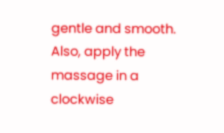gentle and smooth. Also, apply the massage in a clockwise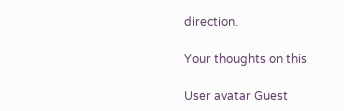direction.

Your thoughts on this

User avatar Guest